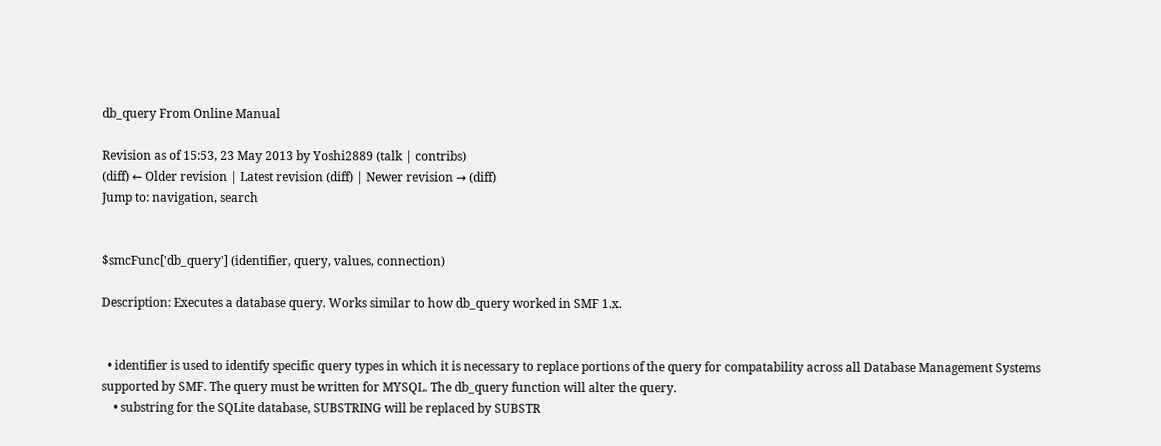db_query From Online Manual

Revision as of 15:53, 23 May 2013 by Yoshi2889 (talk | contribs)
(diff) ← Older revision | Latest revision (diff) | Newer revision → (diff)
Jump to: navigation, search


$smcFunc['db_query'] (identifier, query, values, connection)

Description: Executes a database query. Works similar to how db_query worked in SMF 1.x.


  • identifier is used to identify specific query types in which it is necessary to replace portions of the query for compatability across all Database Management Systems supported by SMF. The query must be written for MYSQL. The db_query function will alter the query.
    • substring for the SQLite database, SUBSTRING will be replaced by SUBSTR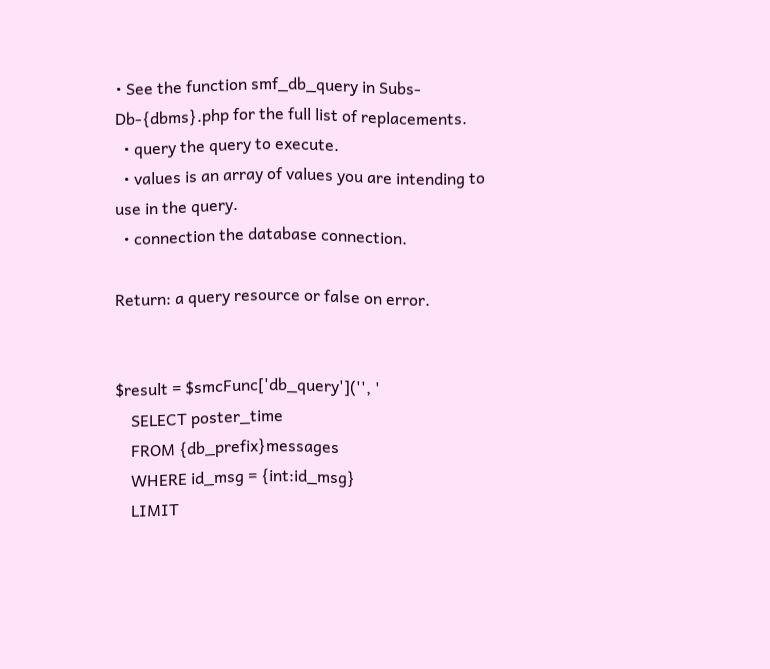• See the function smf_db_query in Subs-Db-{dbms}.php for the full list of replacements.
  • query the query to execute.
  • values is an array of values you are intending to use in the query.
  • connection the database connection.

Return: a query resource or false on error.


$result = $smcFunc['db_query']('', '
    SELECT poster_time
    FROM {db_prefix}messages
    WHERE id_msg = {int:id_msg}
    LIMIT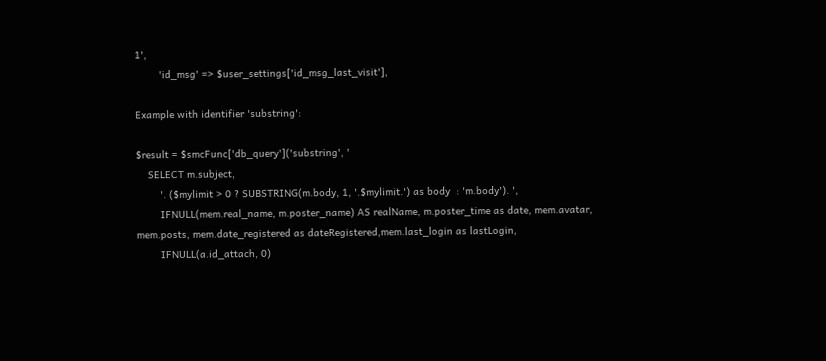1',
        'id_msg' => $user_settings['id_msg_last_visit'],

Example with identifier 'substring':

$result = $smcFunc['db_query']('substring', '
    SELECT m.subject,
        '. ($mylimit > 0 ? SUBSTRING(m.body, 1, '.$mylimit.') as body  : 'm.body'). ',
        IFNULL(mem.real_name, m.poster_name) AS realName, m.poster_time as date, mem.avatar, mem.posts, mem.date_registered as dateRegistered,mem.last_login as lastLogin,
        IFNULL(a.id_attach, 0)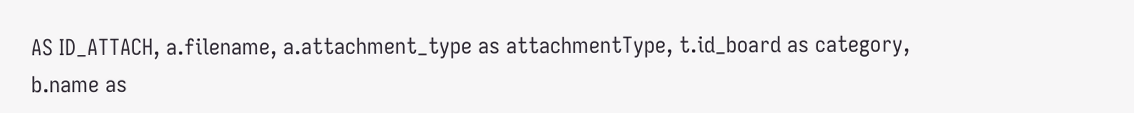AS ID_ATTACH, a.filename, a.attachment_type as attachmentType, t.id_board as category, b.name as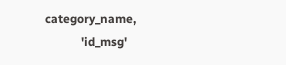category_name,
            'id_msg'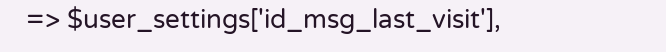=> $user_settings['id_msg_last_visit'],